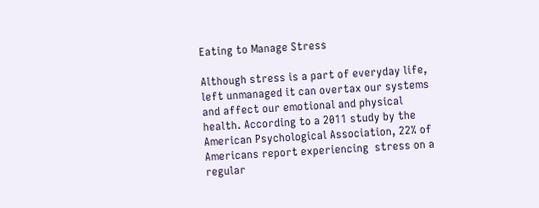Eating to Manage Stress

Although stress is a part of everyday life, left unmanaged it can overtax our systems and affect our emotional and physical health. According to a 2011 study by the American Psychological Association, 22% of Americans report experiencing  stress on a regular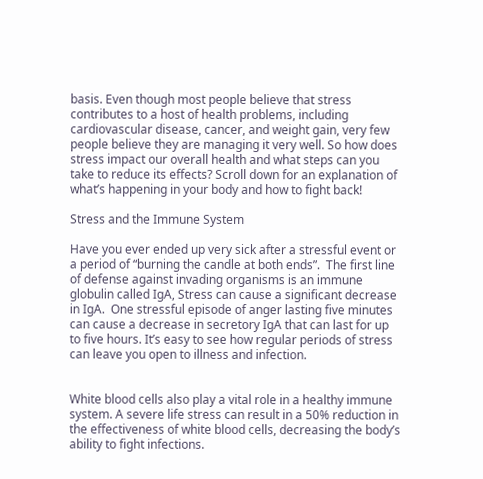basis. Even though most people believe that stress contributes to a host of health problems, including cardiovascular disease, cancer, and weight gain, very few people believe they are managing it very well. So how does stress impact our overall health and what steps can you take to reduce its effects? Scroll down for an explanation of what’s happening in your body and how to fight back!

Stress and the Immune System

Have you ever ended up very sick after a stressful event or a period of “burning the candle at both ends”.  The first line of defense against invading organisms is an immune globulin called IgA, Stress can cause a significant decrease in IgA.  One stressful episode of anger lasting five minutes can cause a decrease in secretory IgA that can last for up to five hours. It’s easy to see how regular periods of stress can leave you open to illness and infection.


White blood cells also play a vital role in a healthy immune system. A severe life stress can result in a 50% reduction in the effectiveness of white blood cells, decreasing the body’s ability to fight infections.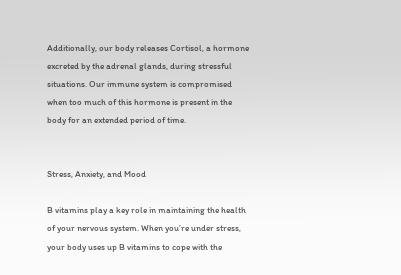Additionally, our body releases Cortisol, a hormone excreted by the adrenal glands, during stressful situations. Our immune system is compromised when too much of this hormone is present in the body for an extended period of time.


Stress, Anxiety, and Mood

B vitamins play a key role in maintaining the health of your nervous system. When you’re under stress, your body uses up B vitamins to cope with the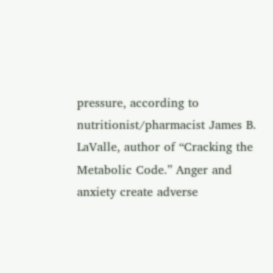pressure, according to nutritionist/pharmacist James B. LaValle, author of “Cracking the Metabolic Code.” Anger and anxiety create adverse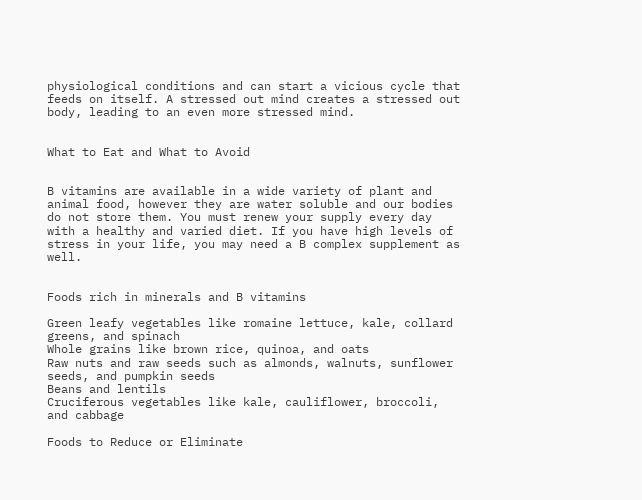physiological conditions and can start a vicious cycle that feeds on itself. A stressed out mind creates a stressed out body, leading to an even more stressed mind.


What to Eat and What to Avoid


B vitamins are available in a wide variety of plant and animal food, however they are water soluble and our bodies do not store them. You must renew your supply every day with a healthy and varied diet. If you have high levels of stress in your life, you may need a B complex supplement as well.


Foods rich in minerals and B vitamins

Green leafy vegetables like romaine lettuce, kale, collard greens, and spinach
Whole grains like brown rice, quinoa, and oats
Raw nuts and raw seeds such as almonds, walnuts, sunflower seeds, and pumpkin seeds
Beans and lentils
Cruciferous vegetables like kale, cauliflower, broccoli, and cabbage

Foods to Reduce or Eliminate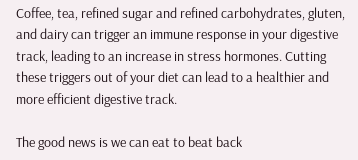Coffee, tea, refined sugar and refined carbohydrates, gluten, and dairy can trigger an immune response in your digestive track, leading to an increase in stress hormones. Cutting these triggers out of your diet can lead to a healthier and more efficient digestive track.

The good news is we can eat to beat back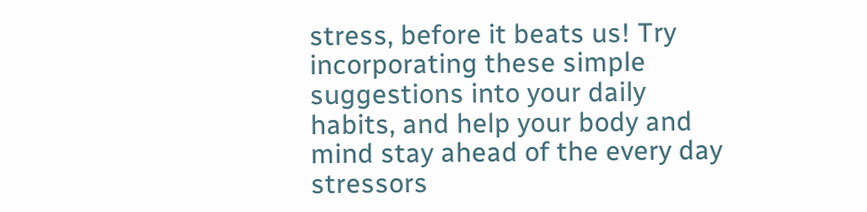stress, before it beats us! Try incorporating these simple suggestions into your daily habits, and help your body and mind stay ahead of the every day stressors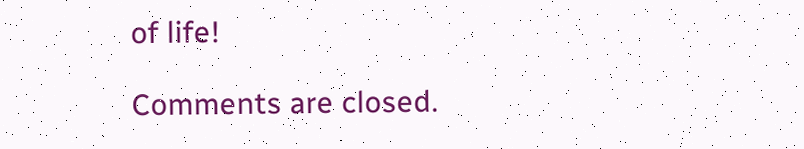of life!

Comments are closed.